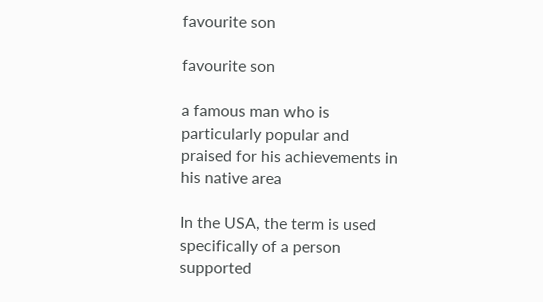favourite son

favourite son

a famous man who is particularly popular and praised for his achievements in his native area

In the USA, the term is used specifically of a person supported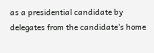as a presidential candidate by delegates from the candidate's home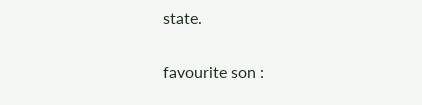state.

favourite son :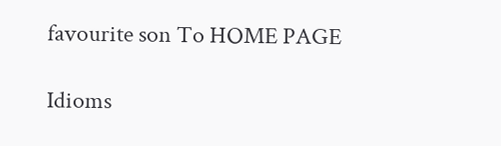favourite son To HOME PAGE

Idioms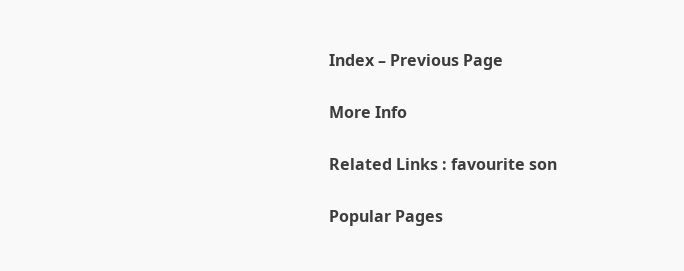Index – Previous Page

More Info

Related Links : favourite son

Popular Pages